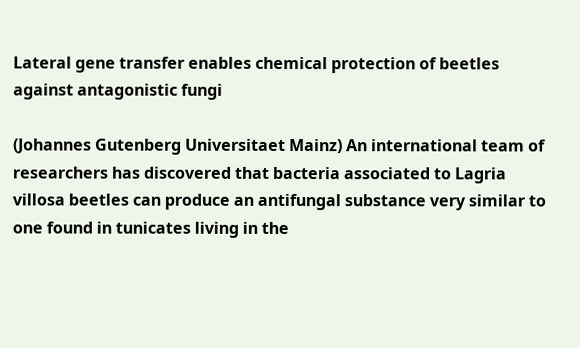Lateral gene transfer enables chemical protection of beetles against antagonistic fungi

(Johannes Gutenberg Universitaet Mainz) An international team of researchers has discovered that bacteria associated to Lagria villosa beetles can produce an antifungal substance very similar to one found in tunicates living in the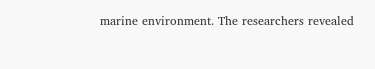marine environment. The researchers revealed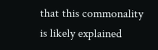that this commonality is likely explained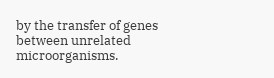by the transfer of genes between unrelated microorganisms.